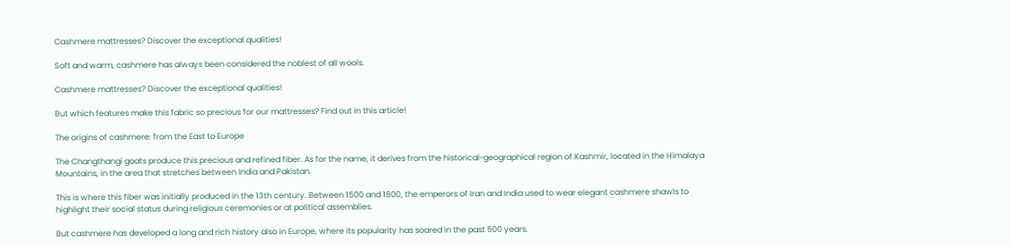Cashmere mattresses? Discover the exceptional qualities!

Soft and warm, cashmere has always been considered the noblest of all wools.

Cashmere mattresses? Discover the exceptional qualities!

But which features make this fabric so precious for our mattresses? Find out in this article!

The origins of cashmere: from the East to Europe

The Changthangi goats produce this precious and refined fiber. As for the name, it derives from the historical-geographical region of Kashmir, located in the Himalaya Mountains, in the area that stretches between India and Pakistan.

This is where this fiber was initially produced in the 13th century. Between 1500 and 1800, the emperors of Iran and India used to wear elegant cashmere shawls to highlight their social status during religious ceremonies or at political assemblies.

But cashmere has developed a long and rich history also in Europe, where its popularity has soared in the past 500 years.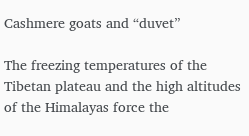Cashmere goats and “duvet”

The freezing temperatures of the Tibetan plateau and the high altitudes of the Himalayas force the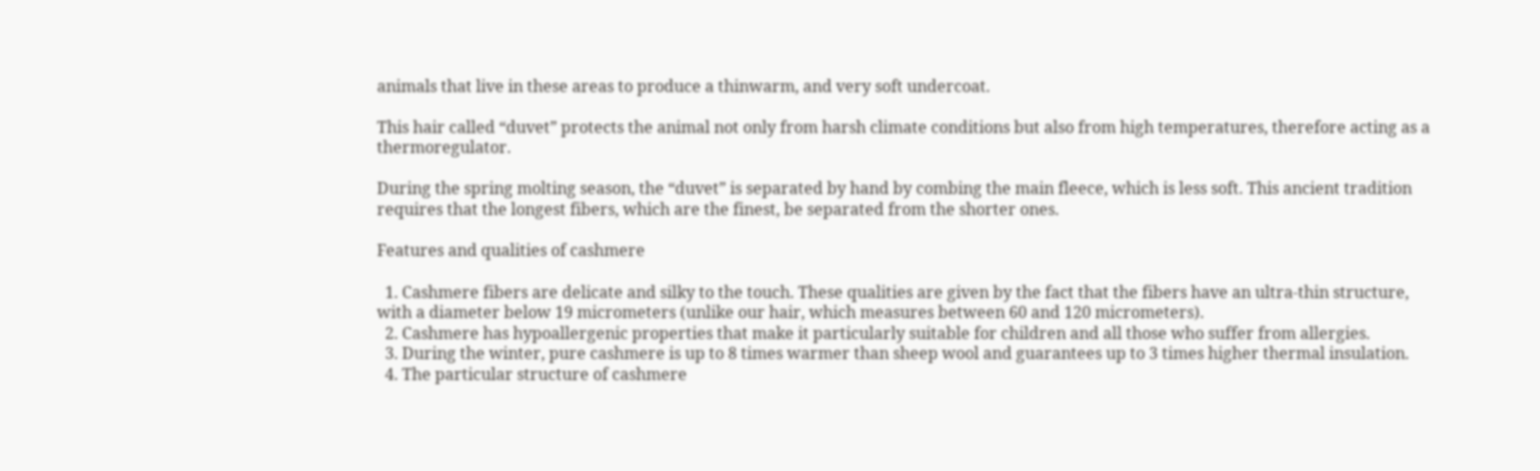animals that live in these areas to produce a thinwarm, and very soft undercoat.

This hair called “duvet” protects the animal not only from harsh climate conditions but also from high temperatures, therefore acting as a thermoregulator.

During the spring molting season, the “duvet” is separated by hand by combing the main fleece, which is less soft. This ancient tradition requires that the longest fibers, which are the finest, be separated from the shorter ones.

Features and qualities of cashmere

  1. Cashmere fibers are delicate and silky to the touch. These qualities are given by the fact that the fibers have an ultra-thin structure, with a diameter below 19 micrometers (unlike our hair, which measures between 60 and 120 micrometers).
  2. Cashmere has hypoallergenic properties that make it particularly suitable for children and all those who suffer from allergies.
  3. During the winter, pure cashmere is up to 8 times warmer than sheep wool and guarantees up to 3 times higher thermal insulation.
  4. The particular structure of cashmere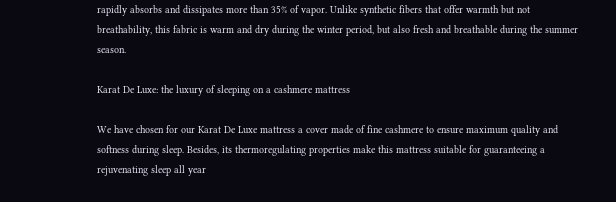rapidly absorbs and dissipates more than 35% of vapor. Unlike synthetic fibers that offer warmth but not breathability, this fabric is warm and dry during the winter period, but also fresh and breathable during the summer season.

Karat De Luxe: the luxury of sleeping on a cashmere mattress

We have chosen for our Karat De Luxe mattress a cover made of fine cashmere to ensure maximum quality and softness during sleep. Besides, its thermoregulating properties make this mattress suitable for guaranteeing a rejuvenating sleep all year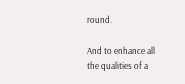round.

And to enhance all the qualities of a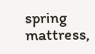spring mattress,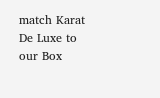match Karat De Luxe to our Box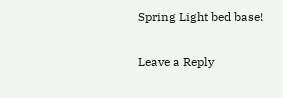Spring Light bed base!

Leave a Reply